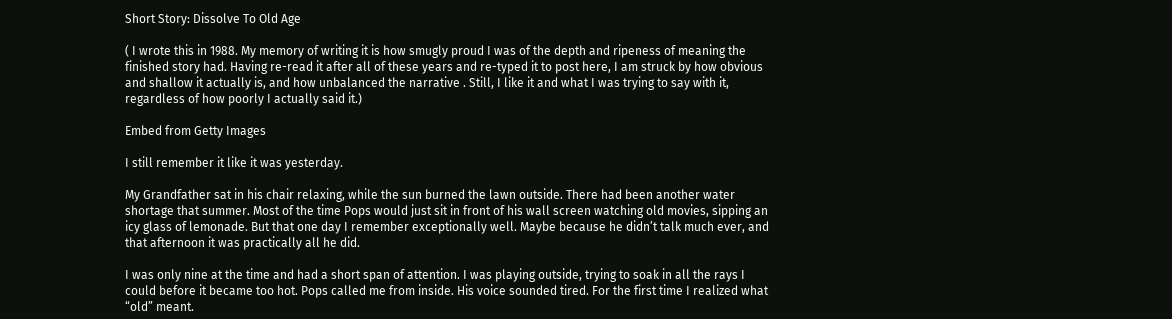Short Story: Dissolve To Old Age

( I wrote this in 1988. My memory of writing it is how smugly proud I was of the depth and ripeness of meaning the finished story had. Having re-read it after all of these years and re-typed it to post here, I am struck by how obvious and shallow it actually is, and how unbalanced the narrative . Still, I like it and what I was trying to say with it, regardless of how poorly I actually said it.)

Embed from Getty Images

I still remember it like it was yesterday.

My Grandfather sat in his chair relaxing, while the sun burned the lawn outside. There had been another water shortage that summer. Most of the time Pops would just sit in front of his wall screen watching old movies, sipping an icy glass of lemonade. But that one day I remember exceptionally well. Maybe because he didn’t talk much ever, and that afternoon it was practically all he did.

I was only nine at the time and had a short span of attention. I was playing outside, trying to soak in all the rays I could before it became too hot. Pops called me from inside. His voice sounded tired. For the first time I realized what “old” meant.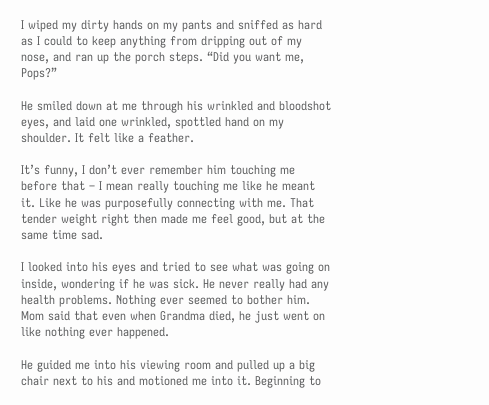I wiped my dirty hands on my pants and sniffed as hard as I could to keep anything from dripping out of my nose, and ran up the porch steps. “Did you want me, Pops?”

He smiled down at me through his wrinkled and bloodshot eyes, and laid one wrinkled, spottled hand on my shoulder. It felt like a feather.

It’s funny, I don’t ever remember him touching me before that – I mean really touching me like he meant it. Like he was purposefully connecting with me. That tender weight right then made me feel good, but at the same time sad.

I looked into his eyes and tried to see what was going on inside, wondering if he was sick. He never really had any health problems. Nothing ever seemed to bother him. Mom said that even when Grandma died, he just went on like nothing ever happened.

He guided me into his viewing room and pulled up a big chair next to his and motioned me into it. Beginning to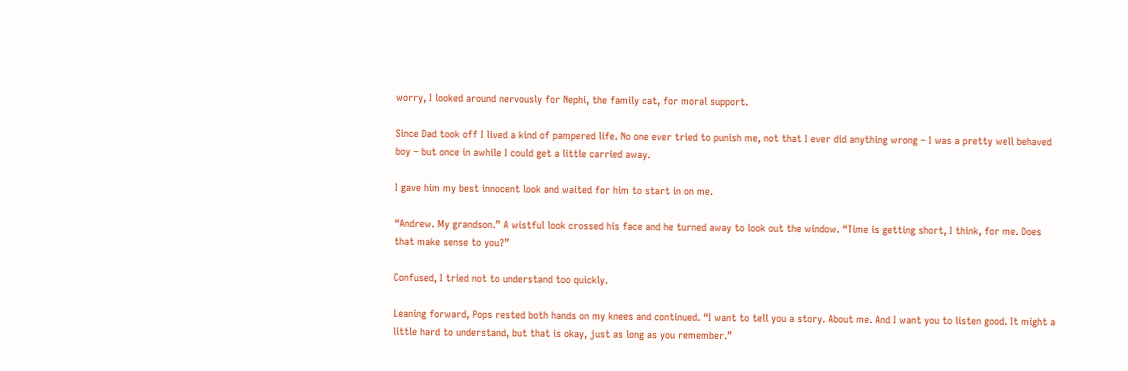worry, I looked around nervously for Nephi, the family cat, for moral support.

Since Dad took off I lived a kind of pampered life. No one ever tried to punish me, not that I ever did anything wrong – I was a pretty well behaved boy – but once in awhile I could get a little carried away.

I gave him my best innocent look and waited for him to start in on me.

“Andrew. My grandson.” A wistful look crossed his face and he turned away to look out the window. “Time is getting short, I think, for me. Does that make sense to you?”

Confused, I tried not to understand too quickly.

Leaning forward, Pops rested both hands on my knees and continued. “I want to tell you a story. About me. And I want you to listen good. It might a little hard to understand, but that is okay, just as long as you remember.”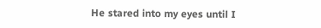He stared into my eyes until I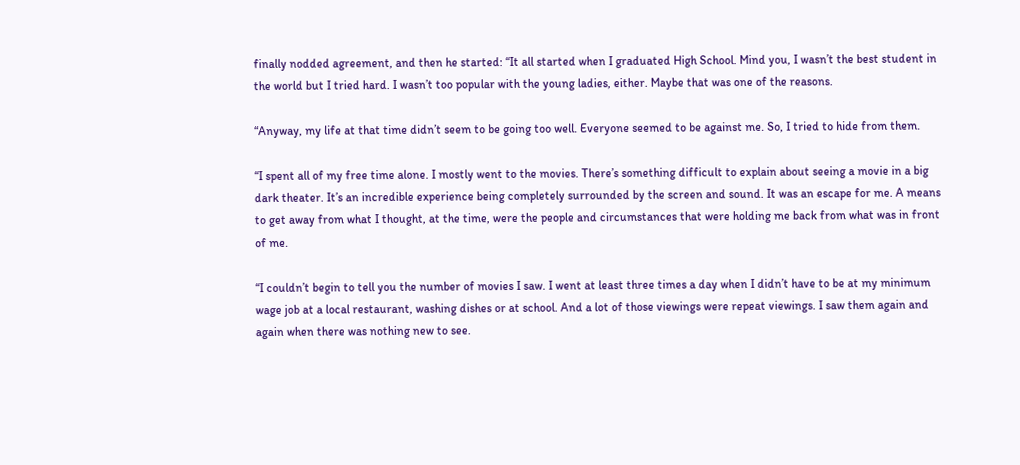finally nodded agreement, and then he started: “It all started when I graduated High School. Mind you, I wasn’t the best student in the world but I tried hard. I wasn’t too popular with the young ladies, either. Maybe that was one of the reasons.

“Anyway, my life at that time didn’t seem to be going too well. Everyone seemed to be against me. So, I tried to hide from them.

“I spent all of my free time alone. I mostly went to the movies. There’s something difficult to explain about seeing a movie in a big dark theater. It’s an incredible experience being completely surrounded by the screen and sound. It was an escape for me. A means to get away from what I thought, at the time, were the people and circumstances that were holding me back from what was in front of me.

“I couldn’t begin to tell you the number of movies I saw. I went at least three times a day when I didn’t have to be at my minimum wage job at a local restaurant, washing dishes or at school. And a lot of those viewings were repeat viewings. I saw them again and again when there was nothing new to see.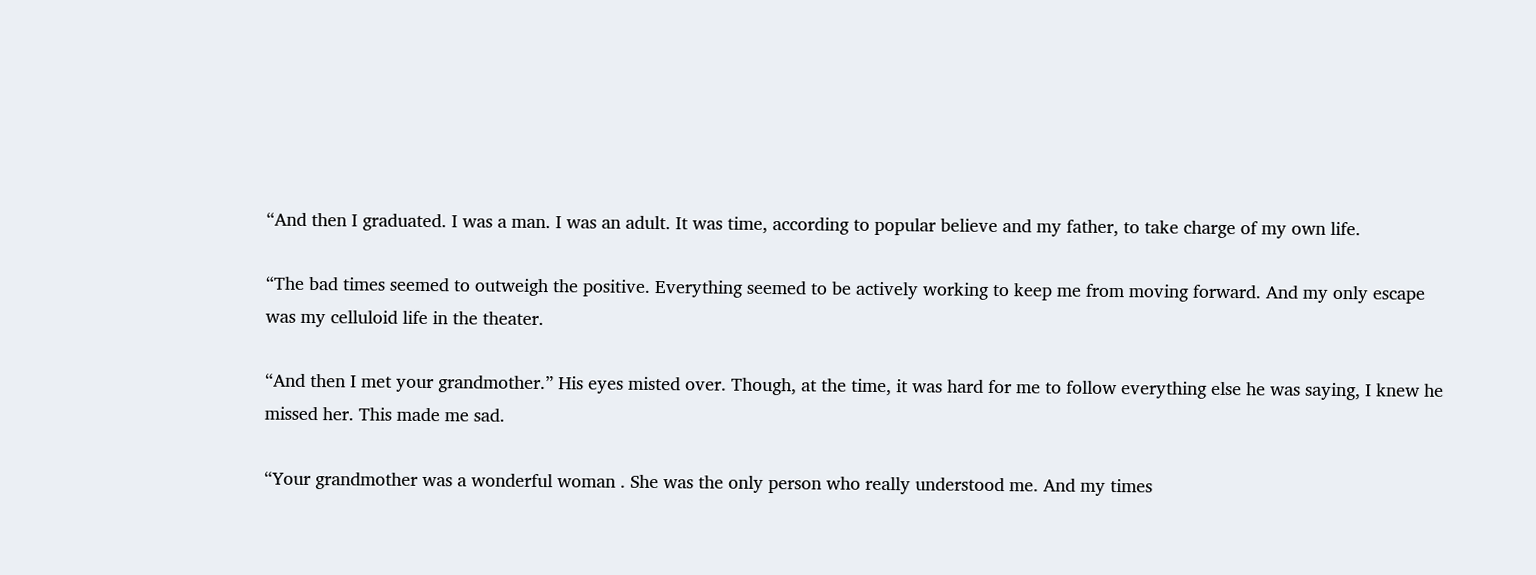“And then I graduated. I was a man. I was an adult. It was time, according to popular believe and my father, to take charge of my own life.

“The bad times seemed to outweigh the positive. Everything seemed to be actively working to keep me from moving forward. And my only escape was my celluloid life in the theater.

“And then I met your grandmother.” His eyes misted over. Though, at the time, it was hard for me to follow everything else he was saying, I knew he missed her. This made me sad.

“Your grandmother was a wonderful woman . She was the only person who really understood me. And my times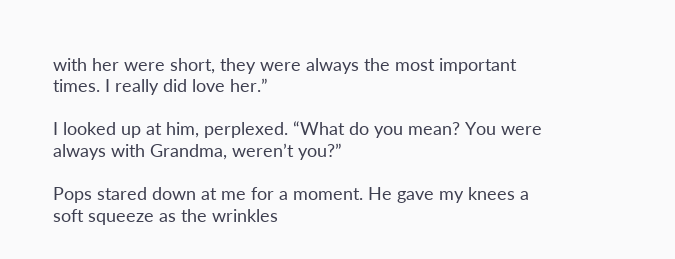with her were short, they were always the most important times. I really did love her.”

I looked up at him, perplexed. “What do you mean? You were always with Grandma, weren’t you?”

Pops stared down at me for a moment. He gave my knees a soft squeeze as the wrinkles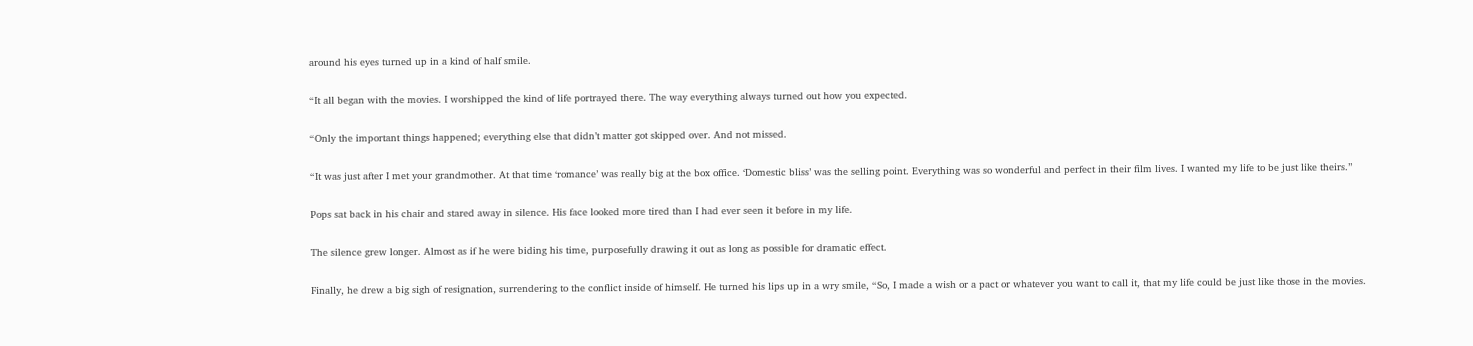around his eyes turned up in a kind of half smile.

“It all began with the movies. I worshipped the kind of life portrayed there. The way everything always turned out how you expected.

“Only the important things happened; everything else that didn’t matter got skipped over. And not missed.

“It was just after I met your grandmother. At that time ‘romance’ was really big at the box office. ‘Domestic bliss’ was the selling point. Everything was so wonderful and perfect in their film lives. I wanted my life to be just like theirs.”

Pops sat back in his chair and stared away in silence. His face looked more tired than I had ever seen it before in my life.

The silence grew longer. Almost as if he were biding his time, purposefully drawing it out as long as possible for dramatic effect.

Finally, he drew a big sigh of resignation, surrendering to the conflict inside of himself. He turned his lips up in a wry smile, “So, I made a wish or a pact or whatever you want to call it, that my life could be just like those in the movies.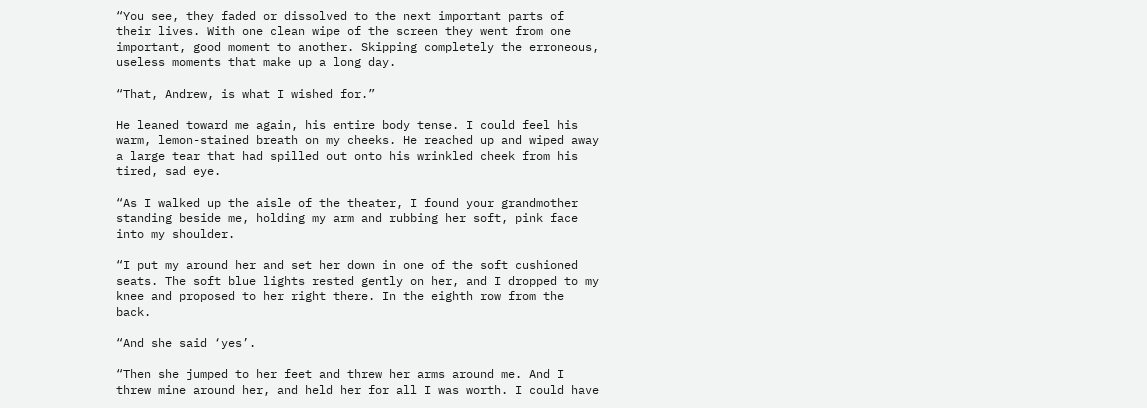“You see, they faded or dissolved to the next important parts of their lives. With one clean wipe of the screen they went from one important, good moment to another. Skipping completely the erroneous, useless moments that make up a long day.

“That, Andrew, is what I wished for.”

He leaned toward me again, his entire body tense. I could feel his warm, lemon-stained breath on my cheeks. He reached up and wiped away a large tear that had spilled out onto his wrinkled cheek from his tired, sad eye.

“As I walked up the aisle of the theater, I found your grandmother standing beside me, holding my arm and rubbing her soft, pink face into my shoulder.

“I put my around her and set her down in one of the soft cushioned seats. The soft blue lights rested gently on her, and I dropped to my knee and proposed to her right there. In the eighth row from the back.

“And she said ‘yes’.

“Then she jumped to her feet and threw her arms around me. And I threw mine around her, and held her for all I was worth. I could have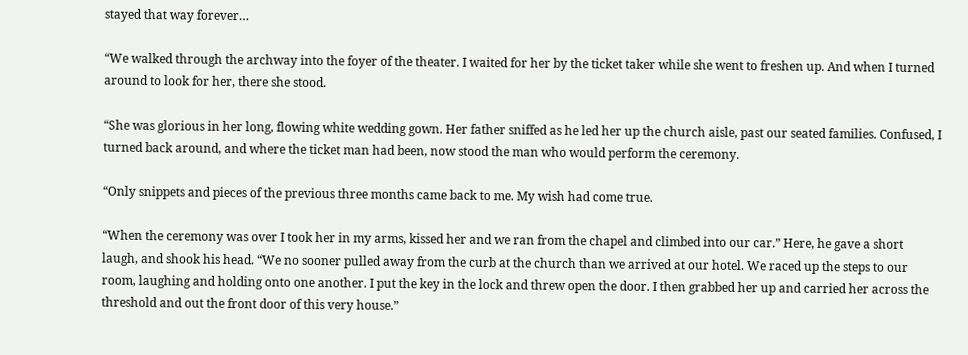stayed that way forever…

“We walked through the archway into the foyer of the theater. I waited for her by the ticket taker while she went to freshen up. And when I turned around to look for her, there she stood.

“She was glorious in her long, flowing white wedding gown. Her father sniffed as he led her up the church aisle, past our seated families. Confused, I turned back around, and where the ticket man had been, now stood the man who would perform the ceremony.

“Only snippets and pieces of the previous three months came back to me. My wish had come true.

“When the ceremony was over I took her in my arms, kissed her and we ran from the chapel and climbed into our car.” Here, he gave a short laugh, and shook his head. “We no sooner pulled away from the curb at the church than we arrived at our hotel. We raced up the steps to our room, laughing and holding onto one another. I put the key in the lock and threw open the door. I then grabbed her up and carried her across the threshold and out the front door of this very house.”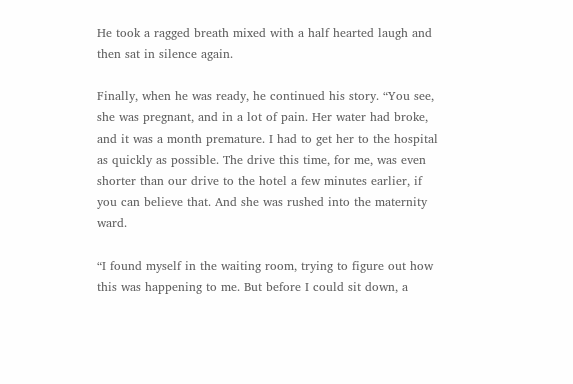He took a ragged breath mixed with a half hearted laugh and then sat in silence again.

Finally, when he was ready, he continued his story. “You see, she was pregnant, and in a lot of pain. Her water had broke, and it was a month premature. I had to get her to the hospital as quickly as possible. The drive this time, for me, was even shorter than our drive to the hotel a few minutes earlier, if you can believe that. And she was rushed into the maternity ward.

“I found myself in the waiting room, trying to figure out how this was happening to me. But before I could sit down, a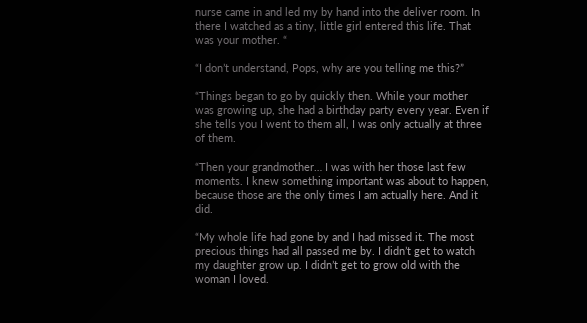nurse came in and led my by hand into the deliver room. In there I watched as a tiny, little girl entered this life. That was your mother. “

“I don’t understand, Pops, why are you telling me this?”

“Things began to go by quickly then. While your mother was growing up, she had a birthday party every year. Even if she tells you I went to them all, I was only actually at three of them.

“Then your grandmother… I was with her those last few moments. I knew something important was about to happen, because those are the only times I am actually here. And it did.

“My whole life had gone by and I had missed it. The most precious things had all passed me by. I didn’t get to watch my daughter grow up. I didn’t get to grow old with the woman I loved.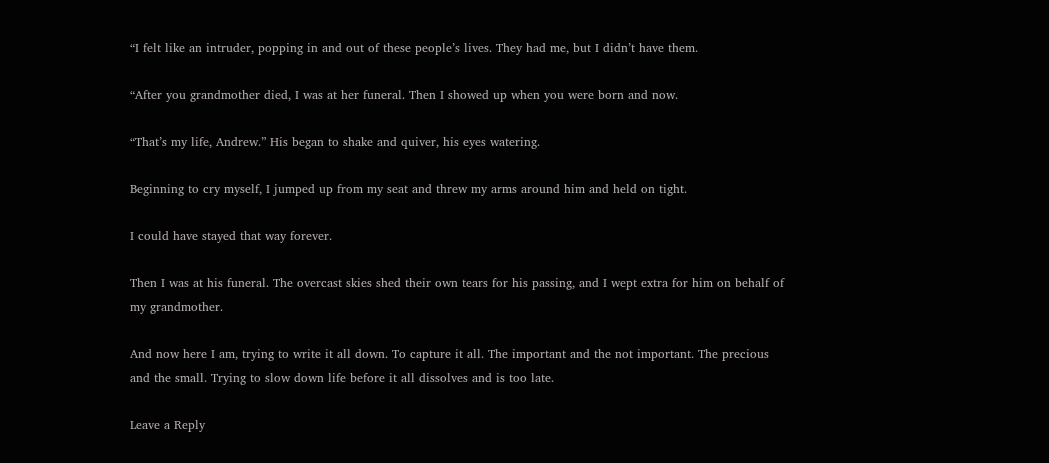“I felt like an intruder, popping in and out of these people’s lives. They had me, but I didn’t have them.

“After you grandmother died, I was at her funeral. Then I showed up when you were born and now.

“That’s my life, Andrew.” His began to shake and quiver, his eyes watering.

Beginning to cry myself, I jumped up from my seat and threw my arms around him and held on tight.

I could have stayed that way forever.

Then I was at his funeral. The overcast skies shed their own tears for his passing, and I wept extra for him on behalf of my grandmother.

And now here I am, trying to write it all down. To capture it all. The important and the not important. The precious and the small. Trying to slow down life before it all dissolves and is too late.

Leave a Reply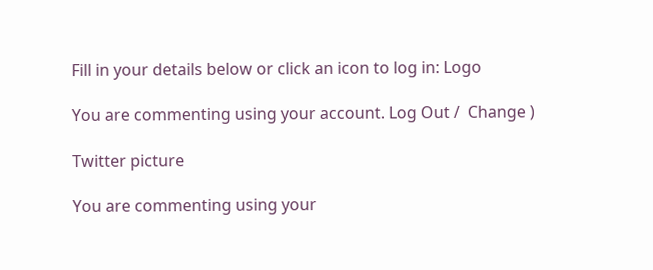Fill in your details below or click an icon to log in: Logo

You are commenting using your account. Log Out /  Change )

Twitter picture

You are commenting using your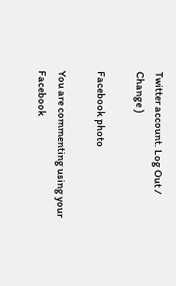Twitter account. Log Out /  Change )

Facebook photo

You are commenting using your Facebook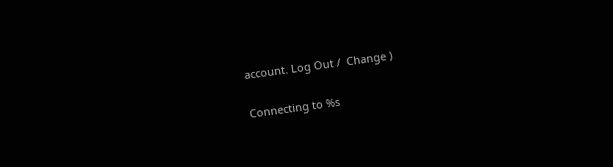account. Log Out /  Change )

Connecting to %s